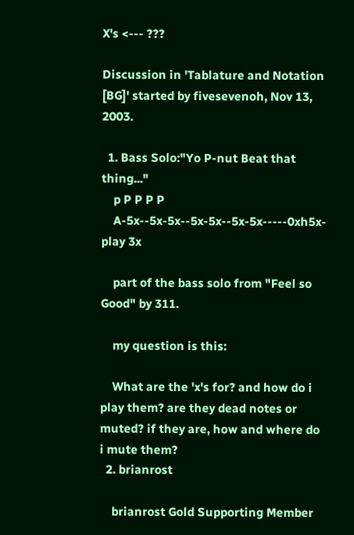X's <--- ???

Discussion in 'Tablature and Notation [BG]' started by fivesevenoh, Nov 13, 2003.

  1. Bass Solo:"Yo P-nut Beat that thing..."
    p P P P P
    A-5x--5x-5x--5x-5x--5x-5x-----0xh5x-play 3x

    part of the bass solo from "Feel so Good" by 311.

    my question is this:

    What are the 'x's for? and how do i play them? are they dead notes or muted? if they are, how and where do i mute them?
  2. brianrost

    brianrost Gold Supporting Member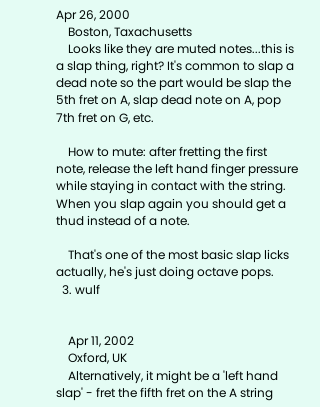Apr 26, 2000
    Boston, Taxachusetts
    Looks like they are muted notes...this is a slap thing, right? It's common to slap a dead note so the part would be slap the 5th fret on A, slap dead note on A, pop 7th fret on G, etc.

    How to mute: after fretting the first note, release the left hand finger pressure while staying in contact with the string. When you slap again you should get a thud instead of a note.

    That's one of the most basic slap licks actually, he's just doing octave pops.
  3. wulf


    Apr 11, 2002
    Oxford, UK
    Alternatively, it might be a 'left hand slap' - fret the fifth fret on the A string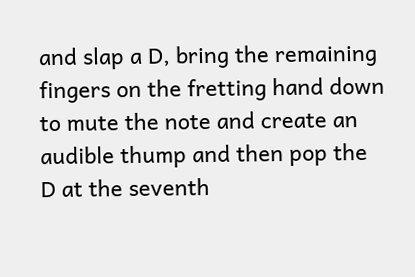and slap a D, bring the remaining fingers on the fretting hand down to mute the note and create an audible thump and then pop the D at the seventh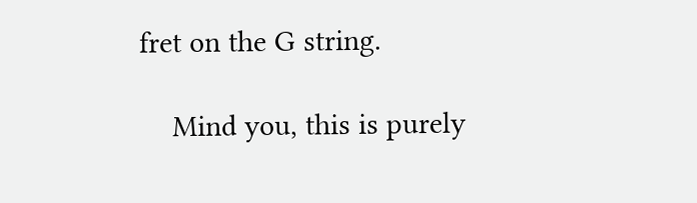fret on the G string.

    Mind you, this is purely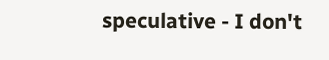speculative - I don't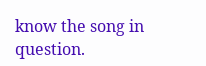know the song in question.